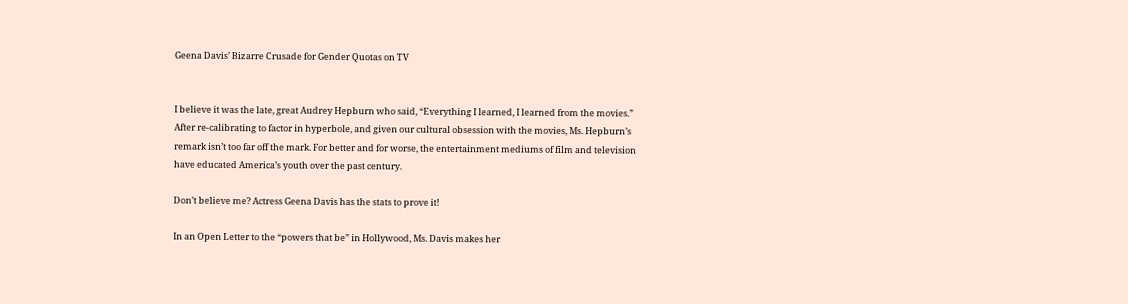Geena Davis’ Bizarre Crusade for Gender Quotas on TV


I believe it was the late, great Audrey Hepburn who said, “Everything I learned, I learned from the movies.” After re-calibrating to factor in hyperbole, and given our cultural obsession with the movies, Ms. Hepburn’s remark isn’t too far off the mark. For better and for worse, the entertainment mediums of film and television have educated America’s youth over the past century.

Don’t believe me? Actress Geena Davis has the stats to prove it!

In an Open Letter to the “powers that be” in Hollywood, Ms. Davis makes her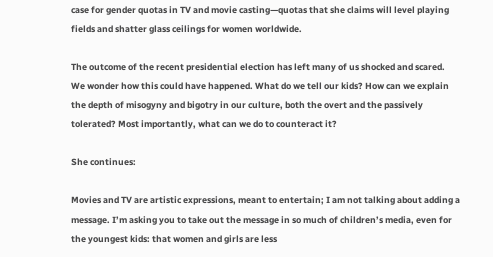case for gender quotas in TV and movie casting—quotas that she claims will level playing fields and shatter glass ceilings for women worldwide.

The outcome of the recent presidential election has left many of us shocked and scared. We wonder how this could have happened. What do we tell our kids? How can we explain the depth of misogyny and bigotry in our culture, both the overt and the passively tolerated? Most importantly, what can we do to counteract it?

She continues:

Movies and TV are artistic expressions, meant to entertain; I am not talking about adding a message. I’m asking you to take out the message in so much of children’s media, even for the youngest kids: that women and girls are less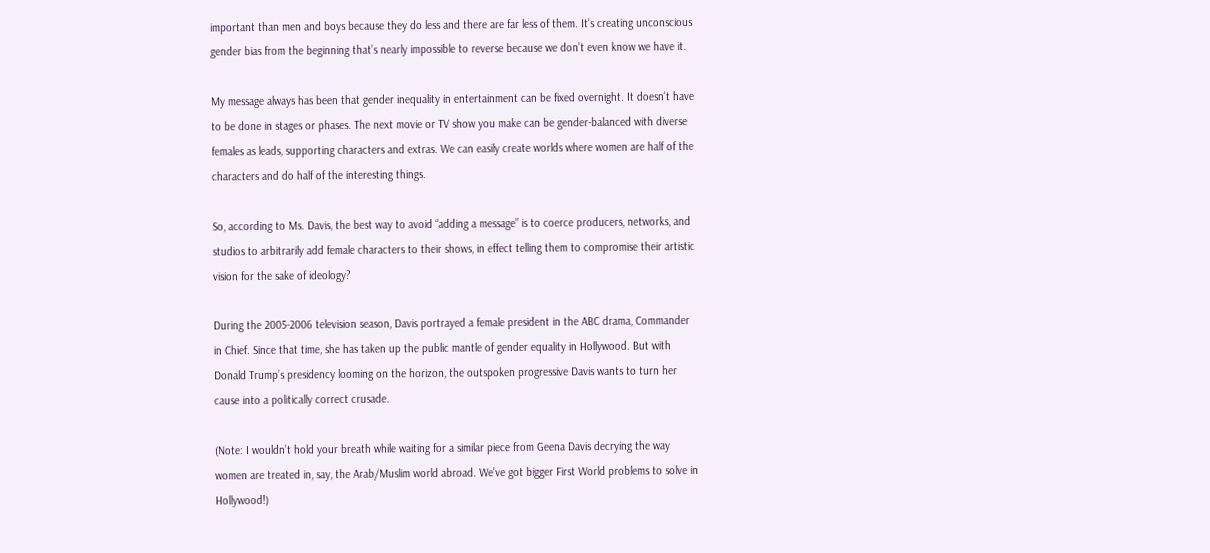important than men and boys because they do less and there are far less of them. It’s creating unconscious gender bias from the beginning that’s nearly impossible to reverse because we don’t even know we have it.

My message always has been that gender inequality in entertainment can be fixed overnight. It doesn’t have to be done in stages or phases. The next movie or TV show you make can be gender-balanced with diverse females as leads, supporting characters and extras. We can easily create worlds where women are half of the characters and do half of the interesting things.

So, according to Ms. Davis, the best way to avoid “adding a message” is to coerce producers, networks, and studios to arbitrarily add female characters to their shows, in effect telling them to compromise their artistic vision for the sake of ideology?

During the 2005-2006 television season, Davis portrayed a female president in the ABC drama, Commander in Chief. Since that time, she has taken up the public mantle of gender equality in Hollywood. But with Donald Trump’s presidency looming on the horizon, the outspoken progressive Davis wants to turn her cause into a politically correct crusade.

(Note: I wouldn’t hold your breath while waiting for a similar piece from Geena Davis decrying the way women are treated in, say, the Arab/Muslim world abroad. We’ve got bigger First World problems to solve in Hollywood!)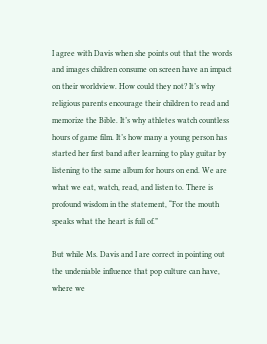I agree with Davis when she points out that the words and images children consume on screen have an impact on their worldview. How could they not? It’s why religious parents encourage their children to read and memorize the Bible. It’s why athletes watch countless hours of game film. It’s how many a young person has started her first band after learning to play guitar by listening to the same album for hours on end. We are what we eat, watch, read, and listen to. There is profound wisdom in the statement, “For the mouth speaks what the heart is full of.”

But while Ms. Davis and I are correct in pointing out the undeniable influence that pop culture can have, where we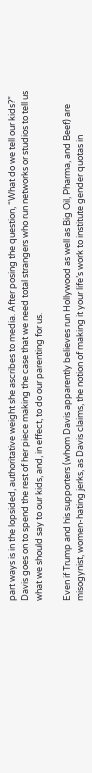part ways is in the lopsided, authoritative weight she ascribes to media. After posing the question, “What do we tell our kids?” Davis goes on to spend the rest of her piece making the case that we need total strangers who run networks or studios to tell us what we should say to our kids, and, in effect, to do our parenting for us.

Even if Trump and his supporters (whom Davis apparently believes run Hollywood as well as Big Oil, Pharma, and Beef) are misogynist, women-hating jerks, as Davis claims, the notion of making it your life’s work to institute gender quotas in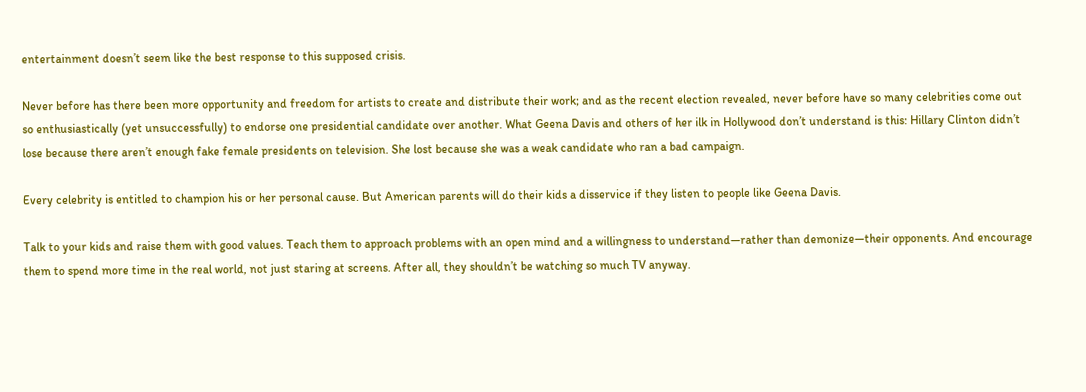entertainment doesn’t seem like the best response to this supposed crisis.

Never before has there been more opportunity and freedom for artists to create and distribute their work; and as the recent election revealed, never before have so many celebrities come out so enthusiastically (yet unsuccessfully) to endorse one presidential candidate over another. What Geena Davis and others of her ilk in Hollywood don’t understand is this: Hillary Clinton didn’t lose because there aren’t enough fake female presidents on television. She lost because she was a weak candidate who ran a bad campaign.

Every celebrity is entitled to champion his or her personal cause. But American parents will do their kids a disservice if they listen to people like Geena Davis.

Talk to your kids and raise them with good values. Teach them to approach problems with an open mind and a willingness to understand—rather than demonize—their opponents. And encourage them to spend more time in the real world, not just staring at screens. After all, they shouldn’t be watching so much TV anyway.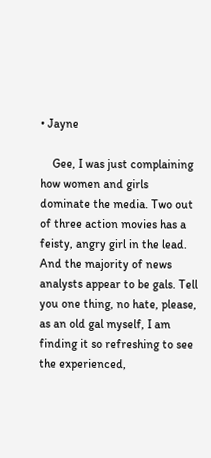• Jayne

    Gee, I was just complaining how women and girls dominate the media. Two out of three action movies has a feisty, angry girl in the lead. And the majority of news analysts appear to be gals. Tell you one thing, no hate, please, as an old gal myself, I am finding it so refreshing to see the experienced,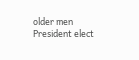older men President elect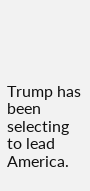Trump has been selecting to lead America.